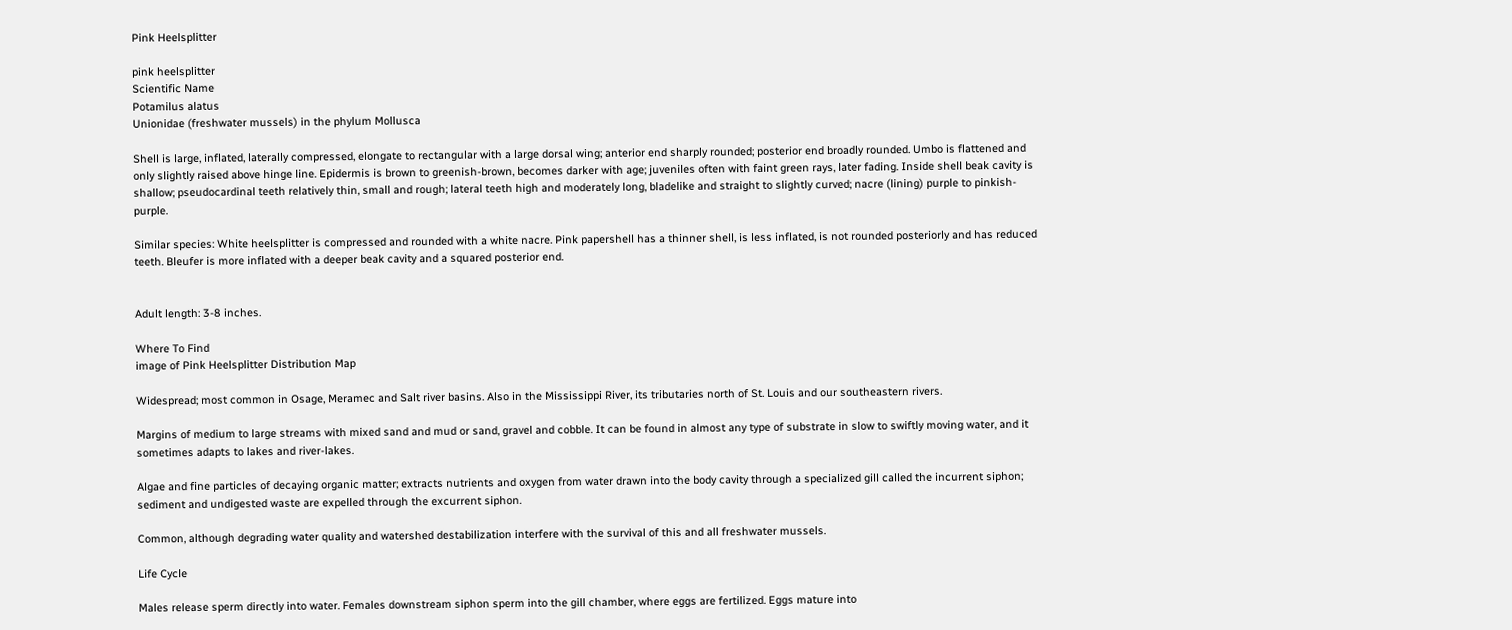Pink Heelsplitter

pink heelsplitter
Scientific Name
Potamilus alatus
Unionidae (freshwater mussels) in the phylum Mollusca

Shell is large, inflated, laterally compressed, elongate to rectangular with a large dorsal wing; anterior end sharply rounded; posterior end broadly rounded. Umbo is flattened and only slightly raised above hinge line. Epidermis is brown to greenish-brown, becomes darker with age; juveniles often with faint green rays, later fading. Inside shell beak cavity is shallow; pseudocardinal teeth relatively thin, small and rough; lateral teeth high and moderately long, bladelike and straight to slightly curved; nacre (lining) purple to pinkish-purple.

Similar species: White heelsplitter is compressed and rounded with a white nacre. Pink papershell has a thinner shell, is less inflated, is not rounded posteriorly and has reduced teeth. Bleufer is more inflated with a deeper beak cavity and a squared posterior end.


Adult length: 3-8 inches.

Where To Find
image of Pink Heelsplitter Distribution Map

Widespread; most common in Osage, Meramec and Salt river basins. Also in the Mississippi River, its tributaries north of St. Louis and our southeastern rivers.

Margins of medium to large streams with mixed sand and mud or sand, gravel and cobble. It can be found in almost any type of substrate in slow to swiftly moving water, and it sometimes adapts to lakes and river-lakes.

Algae and fine particles of decaying organic matter; extracts nutrients and oxygen from water drawn into the body cavity through a specialized gill called the incurrent siphon; sediment and undigested waste are expelled through the excurrent siphon.

Common, although degrading water quality and watershed destabilization interfere with the survival of this and all freshwater mussels.

Life Cycle

Males release sperm directly into water. Females downstream siphon sperm into the gill chamber, where eggs are fertilized. Eggs mature into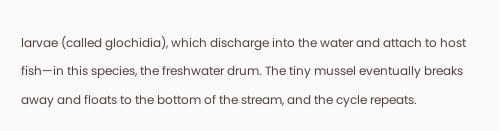larvae (called glochidia), which discharge into the water and attach to host fish—in this species, the freshwater drum. The tiny mussel eventually breaks away and floats to the bottom of the stream, and the cycle repeats.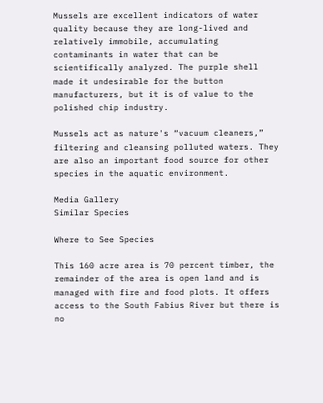Mussels are excellent indicators of water quality because they are long-lived and relatively immobile, accumulating contaminants in water that can be scientifically analyzed. The purple shell made it undesirable for the button manufacturers, but it is of value to the polished chip industry.

Mussels act as nature's “vacuum cleaners,” filtering and cleansing polluted waters. They are also an important food source for other species in the aquatic environment.

Media Gallery
Similar Species

Where to See Species

This 160 acre area is 70 percent timber, the remainder of the area is open land and is managed with fire and food plots. It offers access to the South Fabius River but there is no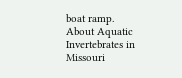boat ramp.
About Aquatic Invertebrates in Missouri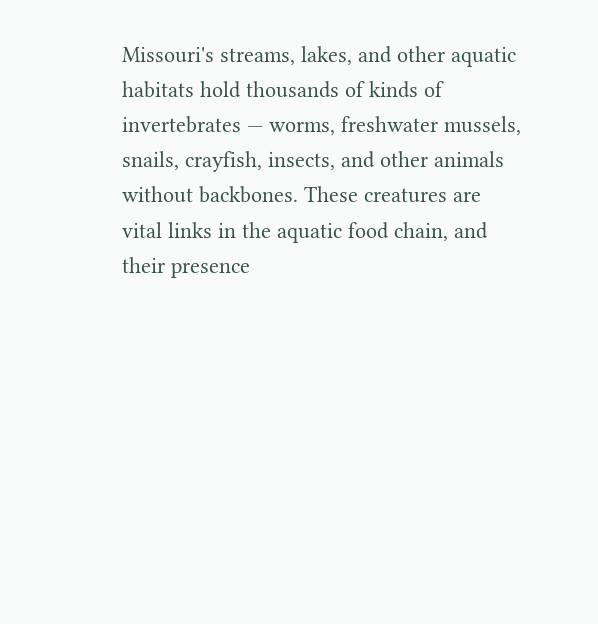Missouri's streams, lakes, and other aquatic habitats hold thousands of kinds of invertebrates — worms, freshwater mussels, snails, crayfish, insects, and other animals without backbones. These creatures are vital links in the aquatic food chain, and their presence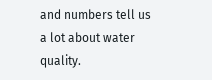and numbers tell us a lot about water quality.